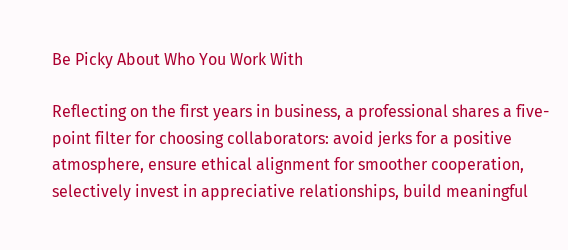Be Picky About Who You Work With

Reflecting on the first years in business, a professional shares a five-point filter for choosing collaborators: avoid jerks for a positive atmosphere, ensure ethical alignment for smoother cooperation, selectively invest in appreciative relationships, build meaningful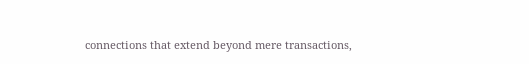connections that extend beyond mere transactions,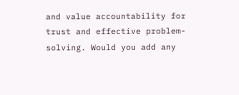and value accountability for trust and effective problem-solving. Would you add any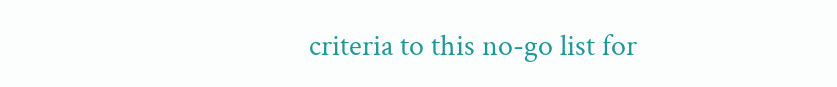criteria to this no-go list for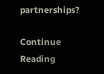partnerships?

Continue Reading